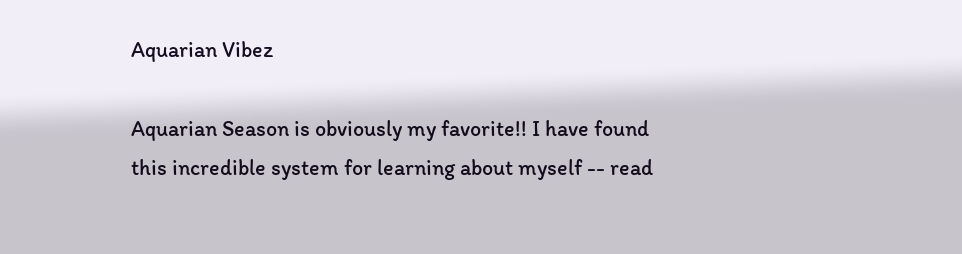Aquarian Vibez

Aquarian Season is obviously my favorite!! I have found this incredible system for learning about myself -- read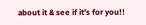about it & see if it's for you!!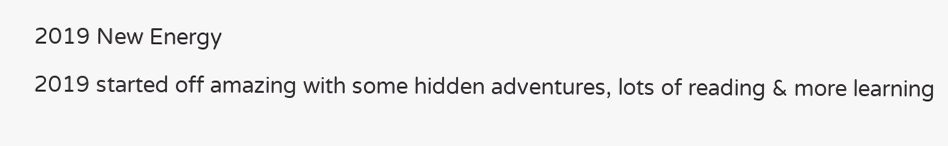2019 New Energy

2019 started off amazing with some hidden adventures, lots of reading & more learning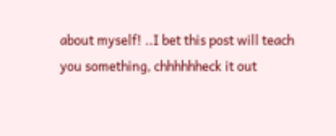about myself! ..I bet this post will teach you something, chhhhhheck it out